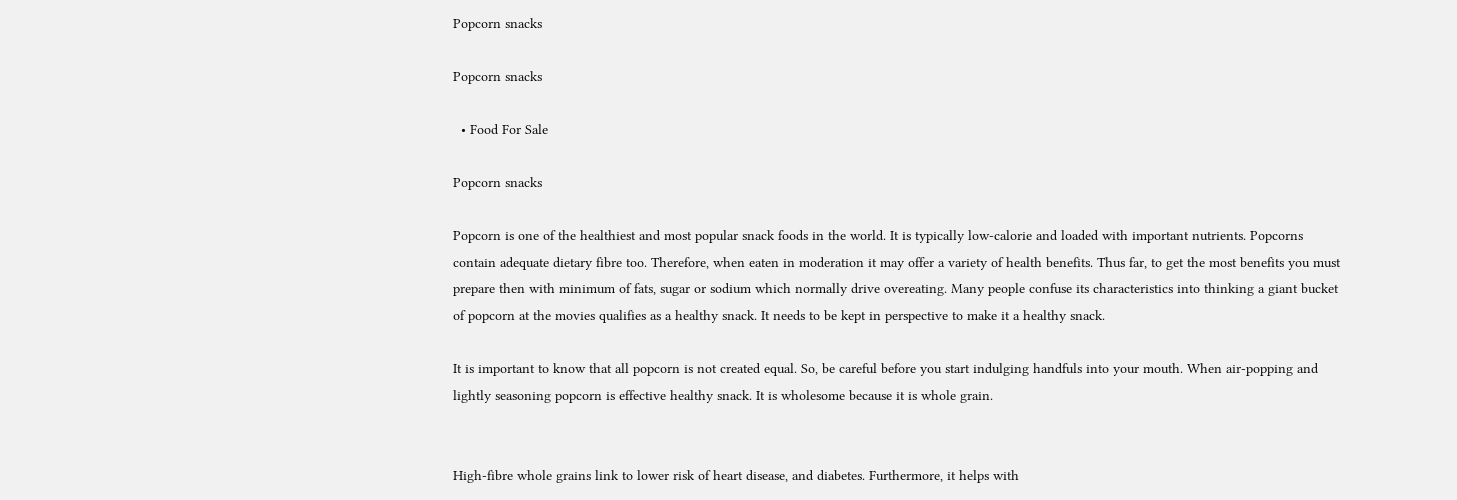Popcorn snacks

Popcorn snacks

  • Food For Sale

Popcorn snacks

Popcorn is one of the healthiest and most popular snack foods in the world. It is typically low-calorie and loaded with important nutrients. Popcorns contain adequate dietary fibre too. Therefore, when eaten in moderation it may offer a variety of health benefits. Thus far, to get the most benefits you must prepare then with minimum of fats, sugar or sodium which normally drive overeating. Many people confuse its characteristics into thinking a giant bucket of popcorn at the movies qualifies as a healthy snack. It needs to be kept in perspective to make it a healthy snack.

It is important to know that all popcorn is not created equal. So, be careful before you start indulging handfuls into your mouth. When air-popping and lightly seasoning popcorn is effective healthy snack. It is wholesome because it is whole grain.


High-fibre whole grains link to lower risk of heart disease, and diabetes. Furthermore, it helps with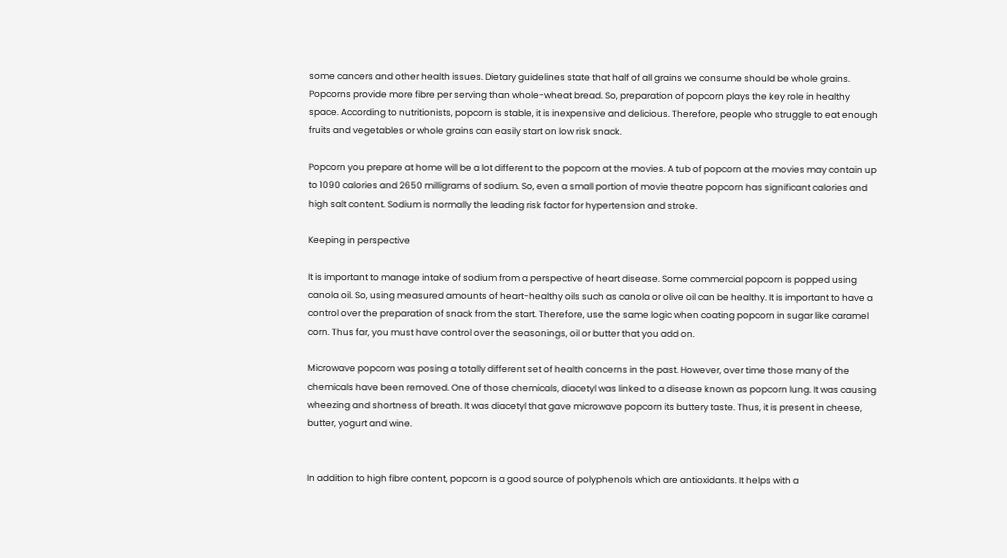some cancers and other health issues. Dietary guidelines state that half of all grains we consume should be whole grains. Popcorns provide more fibre per serving than whole-wheat bread. So, preparation of popcorn plays the key role in healthy space. According to nutritionists, popcorn is stable, it is inexpensive and delicious. Therefore, people who struggle to eat enough fruits and vegetables or whole grains can easily start on low risk snack.

Popcorn you prepare at home will be a lot different to the popcorn at the movies. A tub of popcorn at the movies may contain up to 1090 calories and 2650 milligrams of sodium. So, even a small portion of movie theatre popcorn has significant calories and high salt content. Sodium is normally the leading risk factor for hypertension and stroke.

Keeping in perspective

It is important to manage intake of sodium from a perspective of heart disease. Some commercial popcorn is popped using canola oil. So, using measured amounts of heart-healthy oils such as canola or olive oil can be healthy. It is important to have a control over the preparation of snack from the start. Therefore, use the same logic when coating popcorn in sugar like caramel corn. Thus far, you must have control over the seasonings, oil or butter that you add on.

Microwave popcorn was posing a totally different set of health concerns in the past. However, over time those many of the chemicals have been removed. One of those chemicals, diacetyl was linked to a disease known as popcorn lung. It was causing wheezing and shortness of breath. It was diacetyl that gave microwave popcorn its buttery taste. Thus, it is present in cheese, butter, yogurt and wine.


In addition to high fibre content, popcorn is a good source of polyphenols which are antioxidants. It helps with a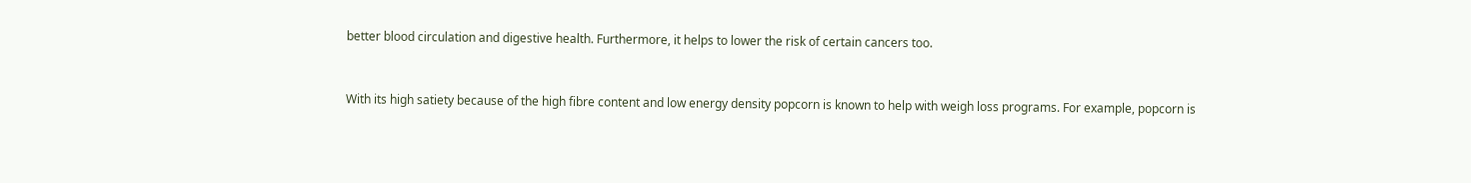better blood circulation and digestive health. Furthermore, it helps to lower the risk of certain cancers too.


With its high satiety because of the high fibre content and low energy density popcorn is known to help with weigh loss programs. For example, popcorn is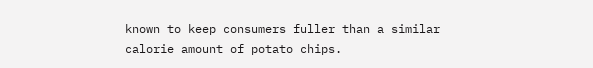known to keep consumers fuller than a similar calorie amount of potato chips.